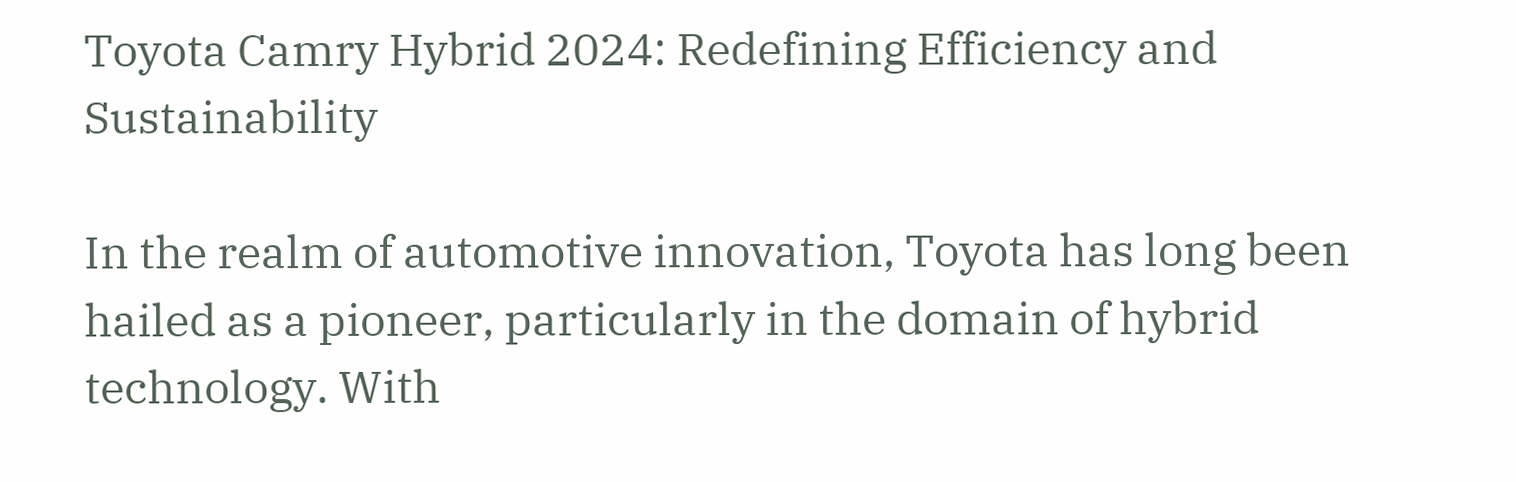Toyota Camry Hybrid 2024: Redefining Efficiency and Sustainability

In the realm of automotive innovation, Toyota has long been hailed as a pioneer, particularly in the domain of hybrid technology. With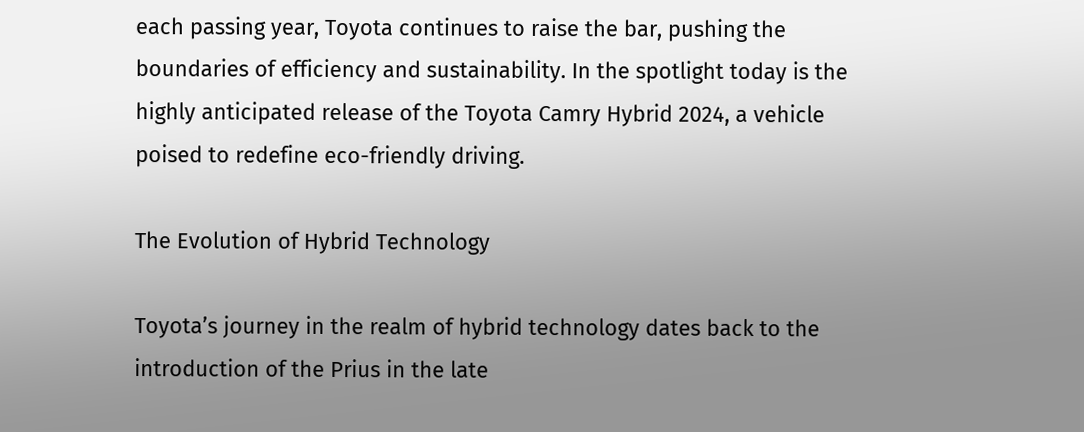each passing year, Toyota continues to raise the bar, pushing the boundaries of efficiency and sustainability. In the spotlight today is the highly anticipated release of the Toyota Camry Hybrid 2024, a vehicle poised to redefine eco-friendly driving.

The Evolution of Hybrid Technology

Toyota’s journey in the realm of hybrid technology dates back to the introduction of the Prius in the late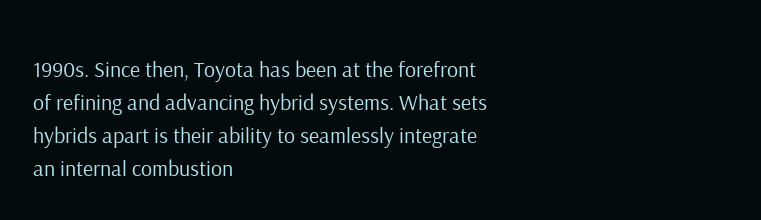1990s. Since then, Toyota has been at the forefront of refining and advancing hybrid systems. What sets hybrids apart is their ability to seamlessly integrate an internal combustion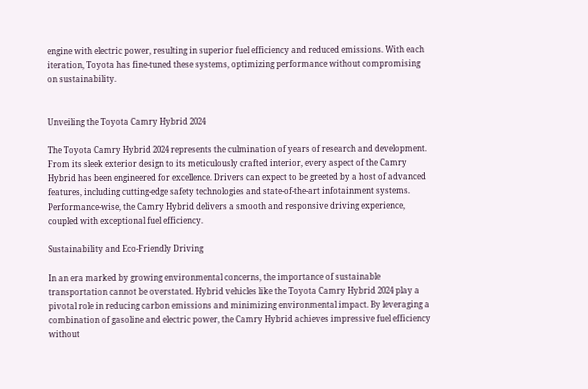engine with electric power, resulting in superior fuel efficiency and reduced emissions. With each iteration, Toyota has fine-tuned these systems, optimizing performance without compromising on sustainability.


Unveiling the Toyota Camry Hybrid 2024

The Toyota Camry Hybrid 2024 represents the culmination of years of research and development. From its sleek exterior design to its meticulously crafted interior, every aspect of the Camry Hybrid has been engineered for excellence. Drivers can expect to be greeted by a host of advanced features, including cutting-edge safety technologies and state-of-the-art infotainment systems. Performance-wise, the Camry Hybrid delivers a smooth and responsive driving experience, coupled with exceptional fuel efficiency.

Sustainability and Eco-Friendly Driving

In an era marked by growing environmental concerns, the importance of sustainable transportation cannot be overstated. Hybrid vehicles like the Toyota Camry Hybrid 2024 play a pivotal role in reducing carbon emissions and minimizing environmental impact. By leveraging a combination of gasoline and electric power, the Camry Hybrid achieves impressive fuel efficiency without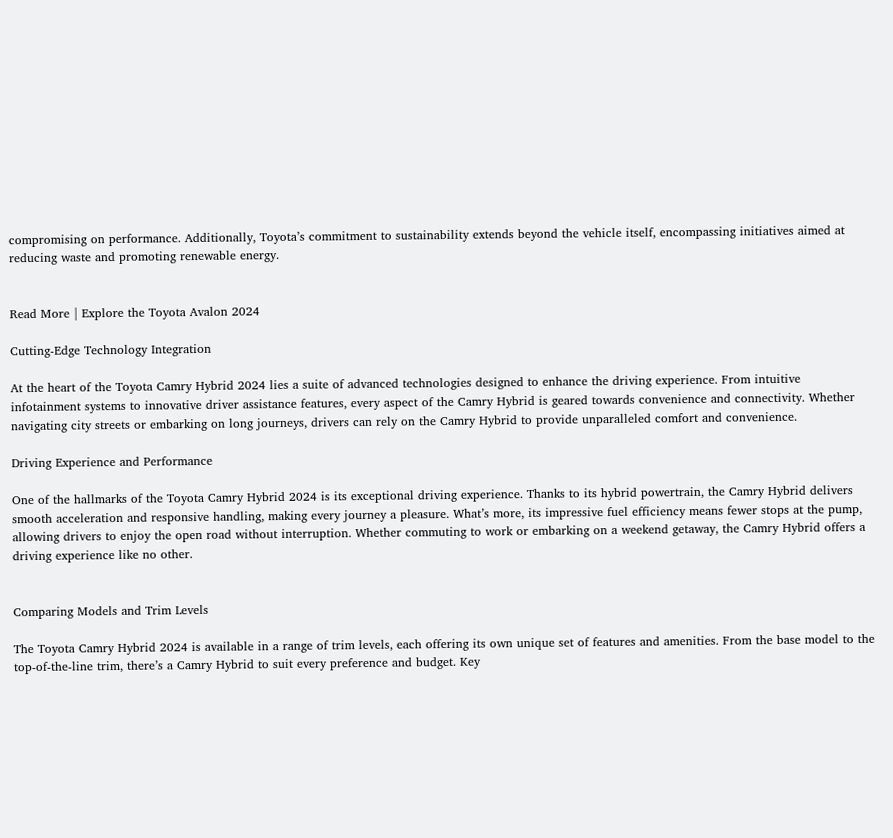compromising on performance. Additionally, Toyota’s commitment to sustainability extends beyond the vehicle itself, encompassing initiatives aimed at reducing waste and promoting renewable energy.


Read More | Explore the Toyota Avalon 2024

Cutting-Edge Technology Integration

At the heart of the Toyota Camry Hybrid 2024 lies a suite of advanced technologies designed to enhance the driving experience. From intuitive infotainment systems to innovative driver assistance features, every aspect of the Camry Hybrid is geared towards convenience and connectivity. Whether navigating city streets or embarking on long journeys, drivers can rely on the Camry Hybrid to provide unparalleled comfort and convenience.

Driving Experience and Performance

One of the hallmarks of the Toyota Camry Hybrid 2024 is its exceptional driving experience. Thanks to its hybrid powertrain, the Camry Hybrid delivers smooth acceleration and responsive handling, making every journey a pleasure. What’s more, its impressive fuel efficiency means fewer stops at the pump, allowing drivers to enjoy the open road without interruption. Whether commuting to work or embarking on a weekend getaway, the Camry Hybrid offers a driving experience like no other.


Comparing Models and Trim Levels

The Toyota Camry Hybrid 2024 is available in a range of trim levels, each offering its own unique set of features and amenities. From the base model to the top-of-the-line trim, there’s a Camry Hybrid to suit every preference and budget. Key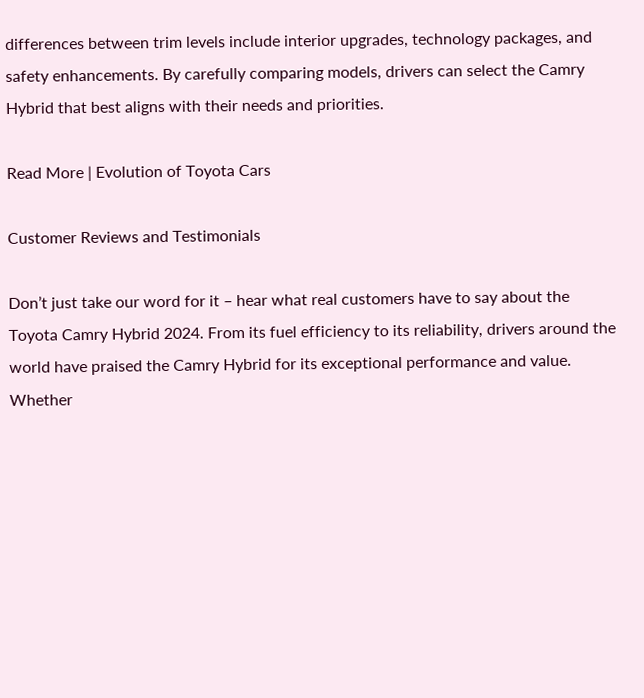differences between trim levels include interior upgrades, technology packages, and safety enhancements. By carefully comparing models, drivers can select the Camry Hybrid that best aligns with their needs and priorities.

Read More | Evolution of Toyota Cars

Customer Reviews and Testimonials

Don’t just take our word for it – hear what real customers have to say about the Toyota Camry Hybrid 2024. From its fuel efficiency to its reliability, drivers around the world have praised the Camry Hybrid for its exceptional performance and value. Whether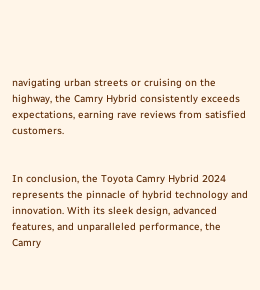navigating urban streets or cruising on the highway, the Camry Hybrid consistently exceeds expectations, earning rave reviews from satisfied customers.


In conclusion, the Toyota Camry Hybrid 2024 represents the pinnacle of hybrid technology and innovation. With its sleek design, advanced features, and unparalleled performance, the Camry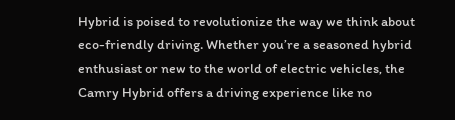Hybrid is poised to revolutionize the way we think about eco-friendly driving. Whether you’re a seasoned hybrid enthusiast or new to the world of electric vehicles, the Camry Hybrid offers a driving experience like no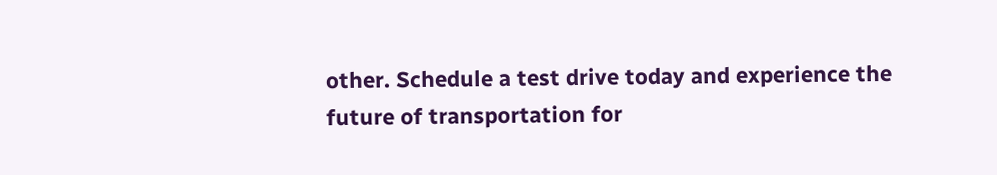other. Schedule a test drive today and experience the future of transportation for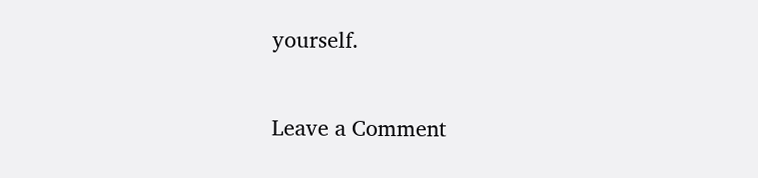yourself.

Leave a Comment